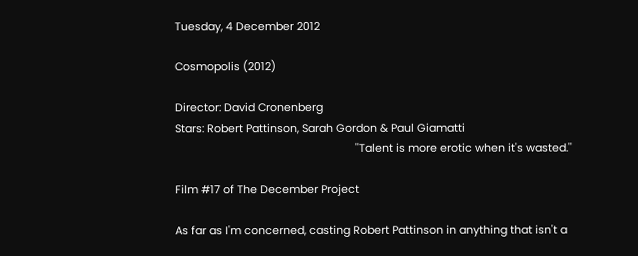Tuesday, 4 December 2012

Cosmopolis (2012)

Director: David Cronenberg
Stars: Robert Pattinson, Sarah Gordon & Paul Giamatti
                                                            ''Talent is more erotic when it's wasted.''

Film #17 of The December Project

As far as I'm concerned, casting Robert Pattinson in anything that isn't a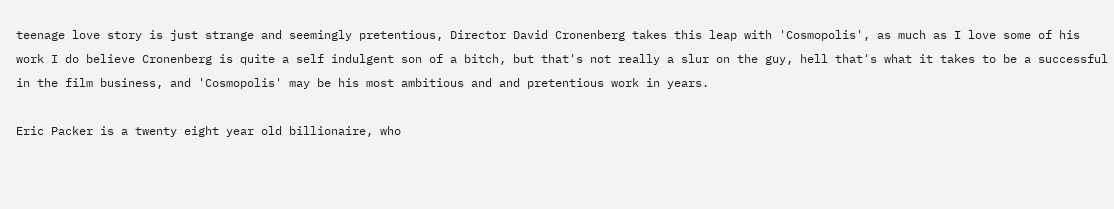teenage love story is just strange and seemingly pretentious, Director David Cronenberg takes this leap with 'Cosmopolis', as much as I love some of his work I do believe Cronenberg is quite a self indulgent son of a bitch, but that's not really a slur on the guy, hell that's what it takes to be a successful in the film business, and 'Cosmopolis' may be his most ambitious and and pretentious work in years.

Eric Packer is a twenty eight year old billionaire, who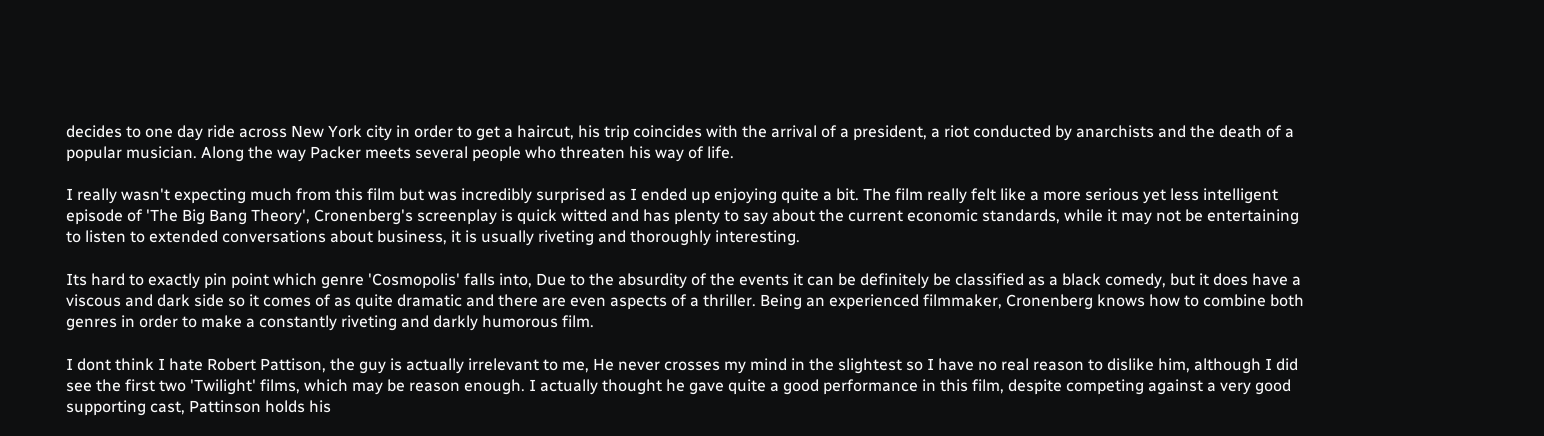decides to one day ride across New York city in order to get a haircut, his trip coincides with the arrival of a president, a riot conducted by anarchists and the death of a popular musician. Along the way Packer meets several people who threaten his way of life.

I really wasn't expecting much from this film but was incredibly surprised as I ended up enjoying quite a bit. The film really felt like a more serious yet less intelligent episode of 'The Big Bang Theory', Cronenberg's screenplay is quick witted and has plenty to say about the current economic standards, while it may not be entertaining to listen to extended conversations about business, it is usually riveting and thoroughly interesting.

Its hard to exactly pin point which genre 'Cosmopolis' falls into, Due to the absurdity of the events it can be definitely be classified as a black comedy, but it does have a viscous and dark side so it comes of as quite dramatic and there are even aspects of a thriller. Being an experienced filmmaker, Cronenberg knows how to combine both genres in order to make a constantly riveting and darkly humorous film.

I dont think I hate Robert Pattison, the guy is actually irrelevant to me, He never crosses my mind in the slightest so I have no real reason to dislike him, although I did see the first two 'Twilight' films, which may be reason enough. I actually thought he gave quite a good performance in this film, despite competing against a very good supporting cast, Pattinson holds his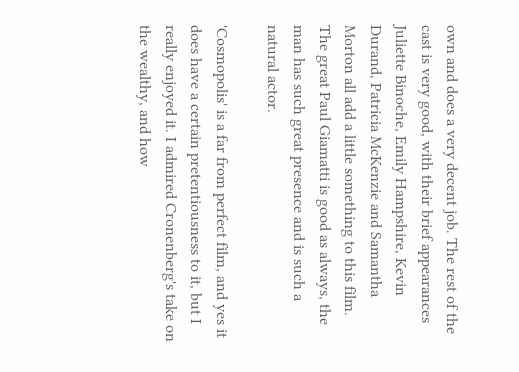own and does a very decent job. The rest of the cast is very good, with their brief appearances Juliette Binoche, Emily Hampshire, Kevin Durand, Patricia McKenzie and Samantha Morton all add a little something to this film. The great Paul Giamatti is good as always, the man has such great presence and is such a natural actor.

'Cosmopolis' is a far from perfect film, and yes it does have a certain pretentiousness to it, but I really enjoyed it. I admired Cronenberg's take on the wealthy, and how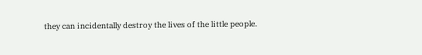they can incidentally destroy the lives of the little people.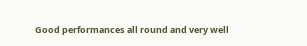Good performances all round and very well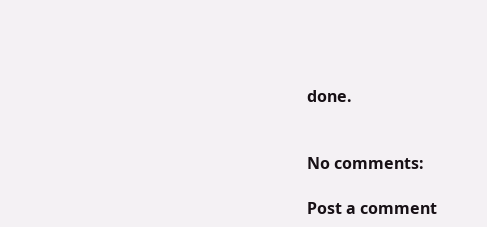done.


No comments:

Post a comment